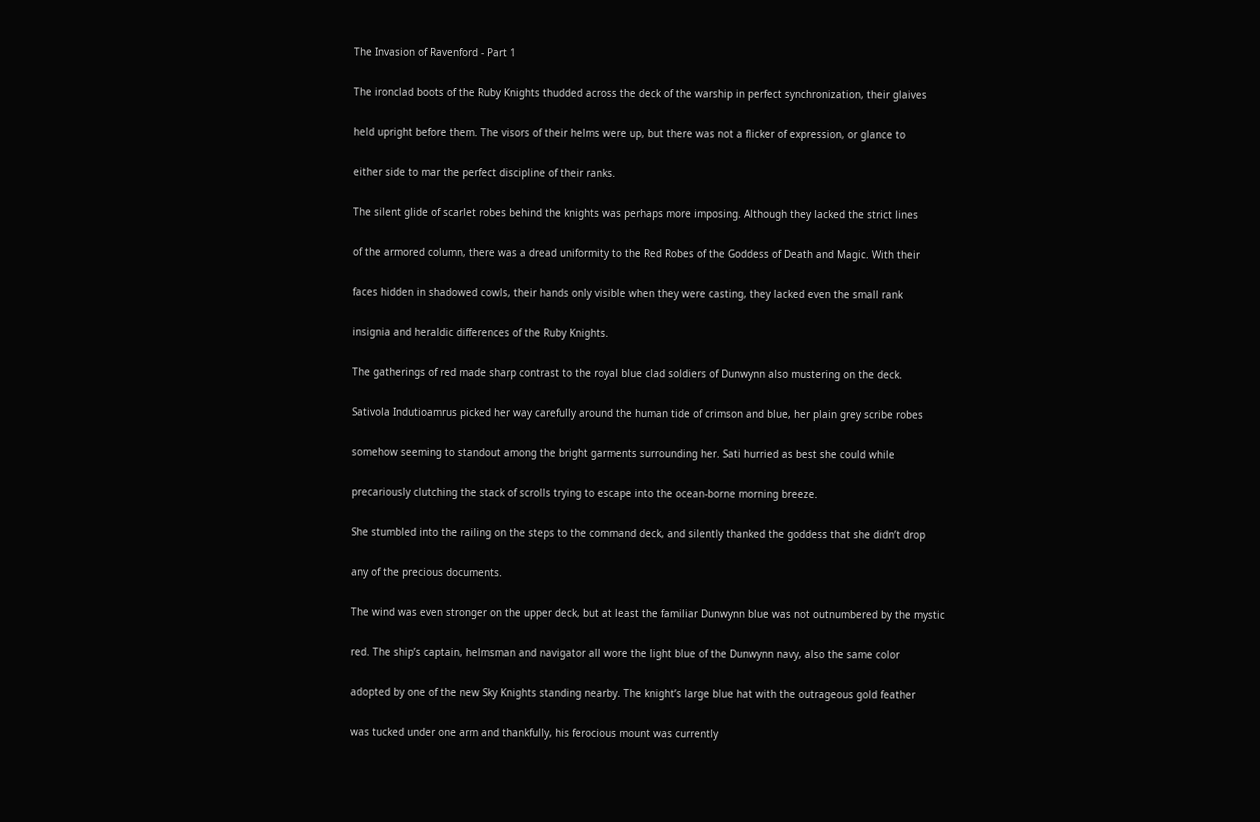The Invasion of Ravenford - Part 1

The ironclad boots of the Ruby Knights thudded across the deck of the warship in perfect synchronization, their glaives

held upright before them. The visors of their helms were up, but there was not a flicker of expression, or glance to

either side to mar the perfect discipline of their ranks.

The silent glide of scarlet robes behind the knights was perhaps more imposing. Although they lacked the strict lines

of the armored column, there was a dread uniformity to the Red Robes of the Goddess of Death and Magic. With their

faces hidden in shadowed cowls, their hands only visible when they were casting, they lacked even the small rank

insignia and heraldic differences of the Ruby Knights.

The gatherings of red made sharp contrast to the royal blue clad soldiers of Dunwynn also mustering on the deck.

Sativola Indutioamrus picked her way carefully around the human tide of crimson and blue, her plain grey scribe robes

somehow seeming to standout among the bright garments surrounding her. Sati hurried as best she could while

precariously clutching the stack of scrolls trying to escape into the ocean-borne morning breeze.

She stumbled into the railing on the steps to the command deck, and silently thanked the goddess that she didn’t drop

any of the precious documents.

The wind was even stronger on the upper deck, but at least the familiar Dunwynn blue was not outnumbered by the mystic

red. The ship’s captain, helmsman and navigator all wore the light blue of the Dunwynn navy, also the same color

adopted by one of the new Sky Knights standing nearby. The knight’s large blue hat with the outrageous gold feather

was tucked under one arm and thankfully, his ferocious mount was currently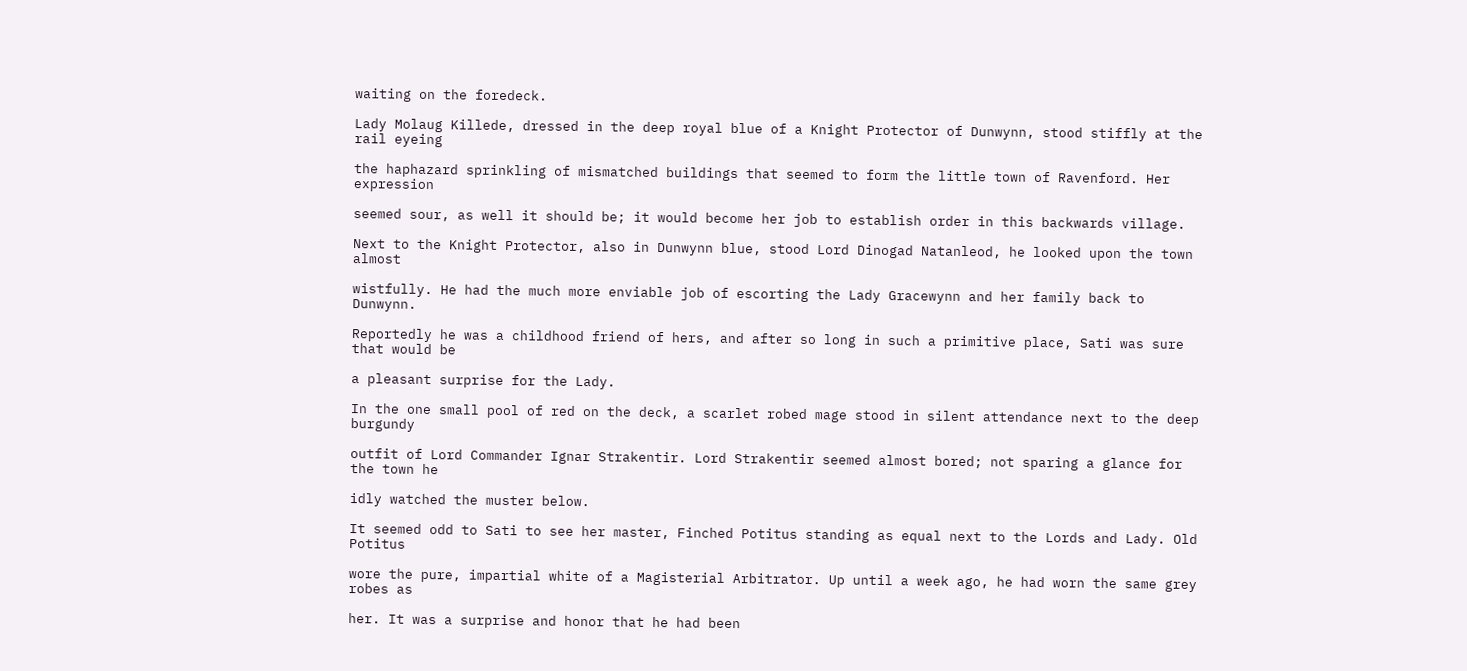waiting on the foredeck.

Lady Molaug Killede, dressed in the deep royal blue of a Knight Protector of Dunwynn, stood stiffly at the rail eyeing

the haphazard sprinkling of mismatched buildings that seemed to form the little town of Ravenford. Her expression

seemed sour, as well it should be; it would become her job to establish order in this backwards village.

Next to the Knight Protector, also in Dunwynn blue, stood Lord Dinogad Natanleod, he looked upon the town almost

wistfully. He had the much more enviable job of escorting the Lady Gracewynn and her family back to Dunwynn.

Reportedly he was a childhood friend of hers, and after so long in such a primitive place, Sati was sure that would be

a pleasant surprise for the Lady.

In the one small pool of red on the deck, a scarlet robed mage stood in silent attendance next to the deep burgundy

outfit of Lord Commander Ignar Strakentir. Lord Strakentir seemed almost bored; not sparing a glance for the town he

idly watched the muster below.

It seemed odd to Sati to see her master, Finched Potitus standing as equal next to the Lords and Lady. Old Potitus

wore the pure, impartial white of a Magisterial Arbitrator. Up until a week ago, he had worn the same grey robes as

her. It was a surprise and honor that he had been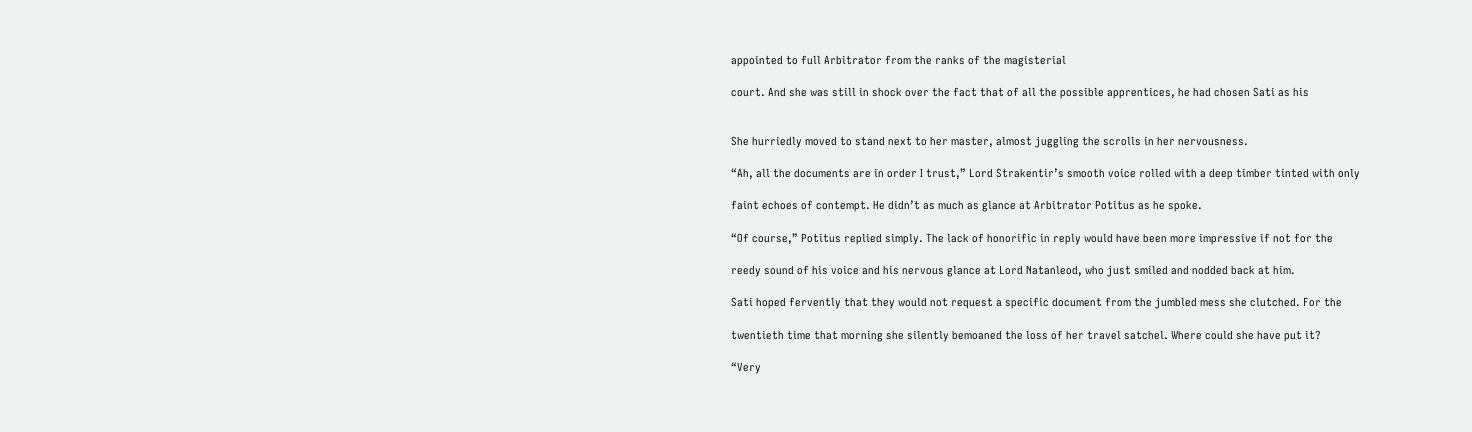appointed to full Arbitrator from the ranks of the magisterial

court. And she was still in shock over the fact that of all the possible apprentices, he had chosen Sati as his


She hurriedly moved to stand next to her master, almost juggling the scrolls in her nervousness.

“Ah, all the documents are in order I trust,” Lord Strakentir’s smooth voice rolled with a deep timber tinted with only

faint echoes of contempt. He didn’t as much as glance at Arbitrator Potitus as he spoke.

“Of course,” Potitus replied simply. The lack of honorific in reply would have been more impressive if not for the

reedy sound of his voice and his nervous glance at Lord Natanleod, who just smiled and nodded back at him.

Sati hoped fervently that they would not request a specific document from the jumbled mess she clutched. For the

twentieth time that morning she silently bemoaned the loss of her travel satchel. Where could she have put it?

“Very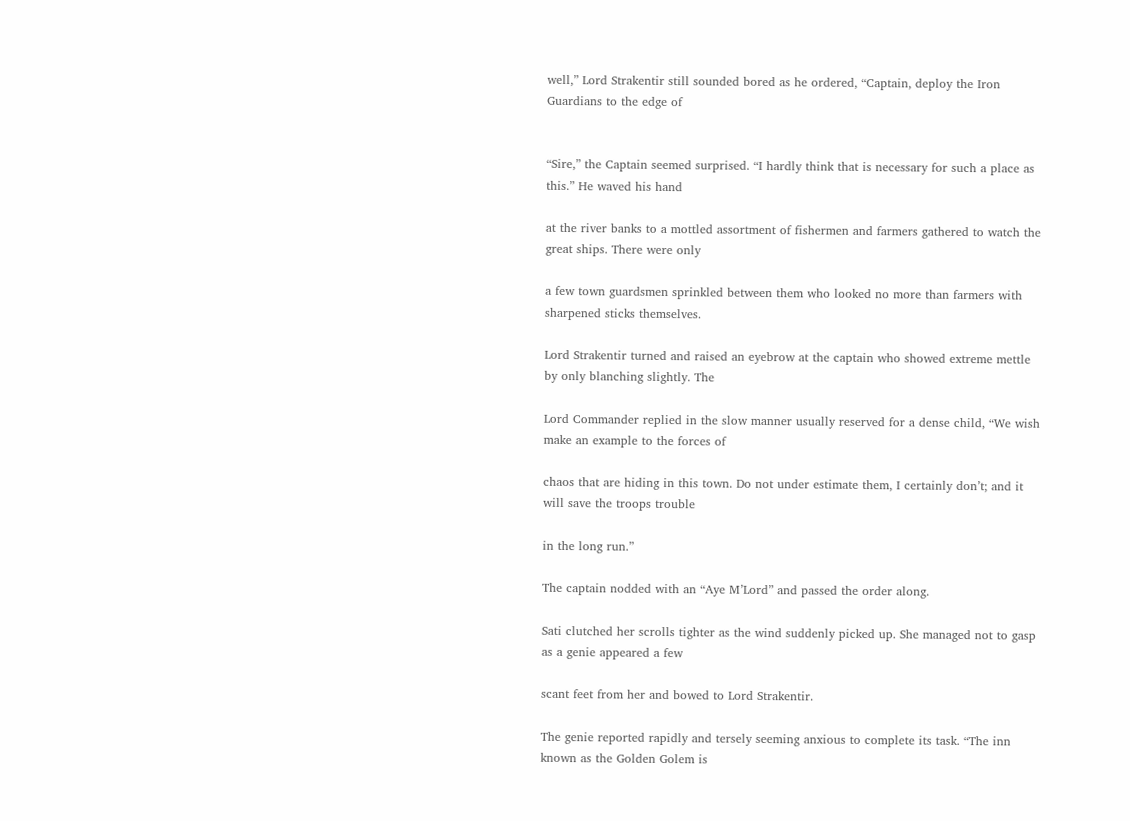well,” Lord Strakentir still sounded bored as he ordered, “Captain, deploy the Iron Guardians to the edge of


“Sire,” the Captain seemed surprised. “I hardly think that is necessary for such a place as this.” He waved his hand

at the river banks to a mottled assortment of fishermen and farmers gathered to watch the great ships. There were only

a few town guardsmen sprinkled between them who looked no more than farmers with sharpened sticks themselves.

Lord Strakentir turned and raised an eyebrow at the captain who showed extreme mettle by only blanching slightly. The

Lord Commander replied in the slow manner usually reserved for a dense child, “We wish make an example to the forces of

chaos that are hiding in this town. Do not under estimate them, I certainly don’t; and it will save the troops trouble

in the long run.”

The captain nodded with an “Aye M’Lord” and passed the order along.

Sati clutched her scrolls tighter as the wind suddenly picked up. She managed not to gasp as a genie appeared a few

scant feet from her and bowed to Lord Strakentir.

The genie reported rapidly and tersely seeming anxious to complete its task. “The inn known as the Golden Golem is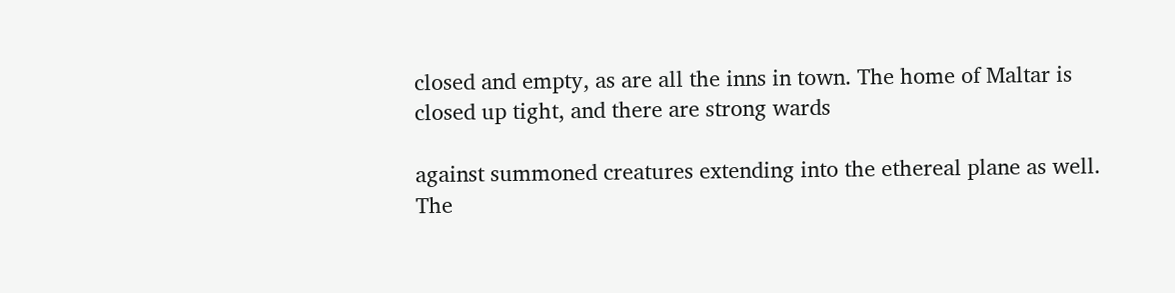closed and empty, as are all the inns in town. The home of Maltar is closed up tight, and there are strong wards

against summoned creatures extending into the ethereal plane as well. The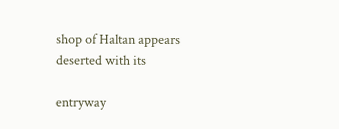shop of Haltan appears deserted with its

entryway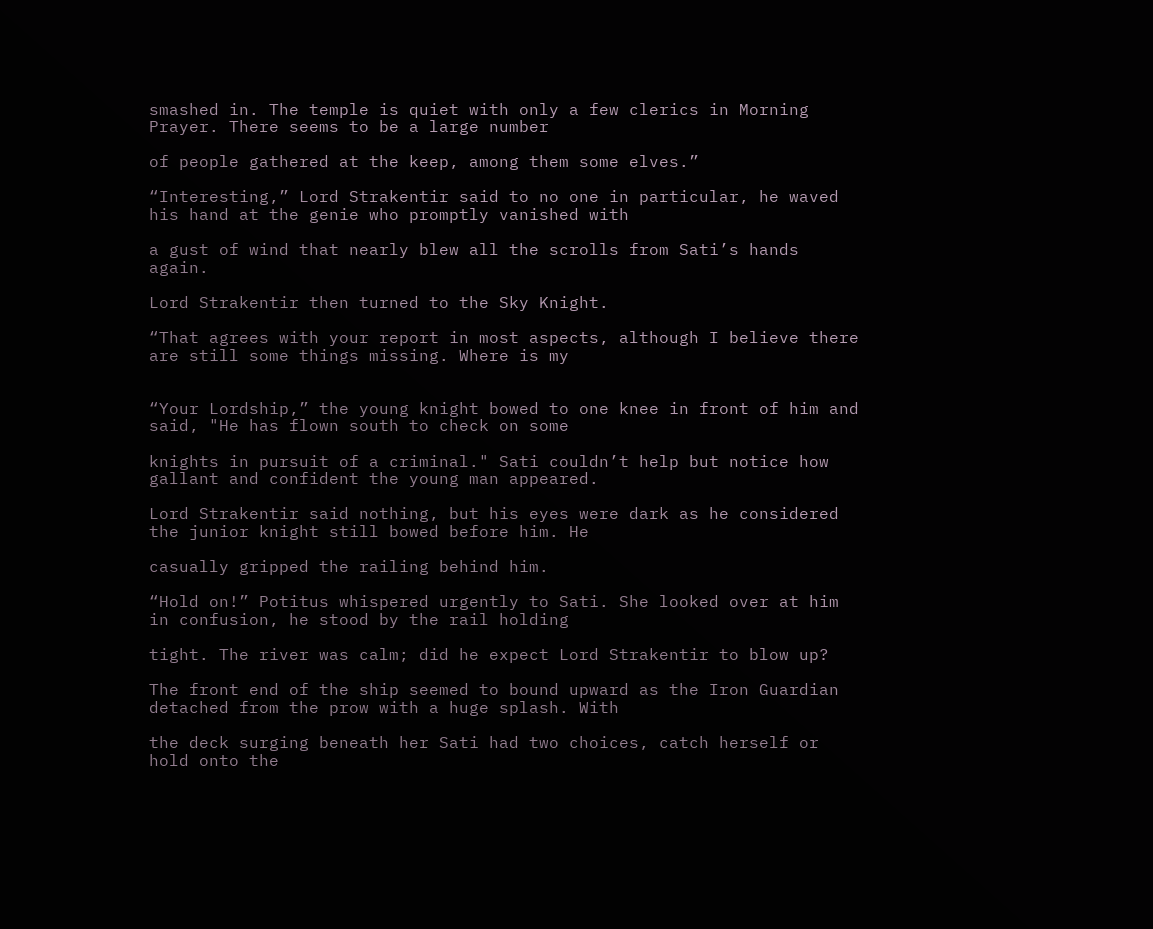smashed in. The temple is quiet with only a few clerics in Morning Prayer. There seems to be a large number

of people gathered at the keep, among them some elves.”

“Interesting,” Lord Strakentir said to no one in particular, he waved his hand at the genie who promptly vanished with

a gust of wind that nearly blew all the scrolls from Sati’s hands again.

Lord Strakentir then turned to the Sky Knight.

“That agrees with your report in most aspects, although I believe there are still some things missing. Where is my


“Your Lordship,” the young knight bowed to one knee in front of him and said, "He has flown south to check on some

knights in pursuit of a criminal." Sati couldn’t help but notice how gallant and confident the young man appeared.

Lord Strakentir said nothing, but his eyes were dark as he considered the junior knight still bowed before him. He

casually gripped the railing behind him.

“Hold on!” Potitus whispered urgently to Sati. She looked over at him in confusion, he stood by the rail holding

tight. The river was calm; did he expect Lord Strakentir to blow up?

The front end of the ship seemed to bound upward as the Iron Guardian detached from the prow with a huge splash. With

the deck surging beneath her Sati had two choices, catch herself or hold onto the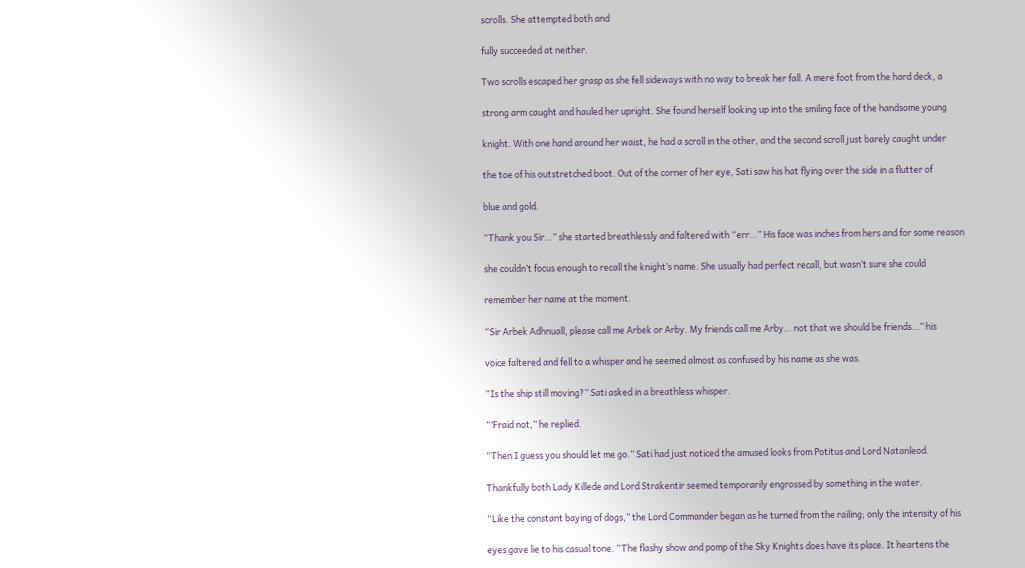scrolls. She attempted both and

fully succeeded at neither.

Two scrolls escaped her grasp as she fell sideways with no way to break her fall. A mere foot from the hard deck, a

strong arm caught and hauled her upright. She found herself looking up into the smiling face of the handsome young

knight. With one hand around her waist, he had a scroll in the other, and the second scroll just barely caught under

the toe of his outstretched boot. Out of the corner of her eye, Sati saw his hat flying over the side in a flutter of

blue and gold.

“Thank you Sir…” she started breathlessly and faltered with “err…” His face was inches from hers and for some reason

she couldn’t focus enough to recall the knight’s name. She usually had perfect recall, but wasn’t sure she could

remember her name at the moment.

“Sir Arbek Adhnuall, please call me Arbek or Arby. My friends call me Arby… not that we should be friends…” his

voice faltered and fell to a whisper and he seemed almost as confused by his name as she was.

“Is the ship still moving?” Sati asked in a breathless whisper.

“’Fraid not,” he replied.

“Then I guess you should let me go.” Sati had just noticed the amused looks from Potitus and Lord Natanleod.

Thankfully both Lady Killede and Lord Strakentir seemed temporarily engrossed by something in the water.

“Like the constant baying of dogs,” the Lord Commander began as he turned from the railing; only the intensity of his

eyes gave lie to his casual tone. “The flashy show and pomp of the Sky Knights does have its place. It heartens the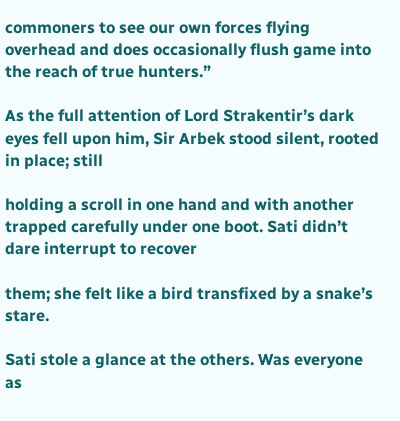commoners to see our own forces flying overhead and does occasionally flush game into the reach of true hunters.”

As the full attention of Lord Strakentir’s dark eyes fell upon him, Sir Arbek stood silent, rooted in place; still

holding a scroll in one hand and with another trapped carefully under one boot. Sati didn’t dare interrupt to recover

them; she felt like a bird transfixed by a snake’s stare.

Sati stole a glance at the others. Was everyone as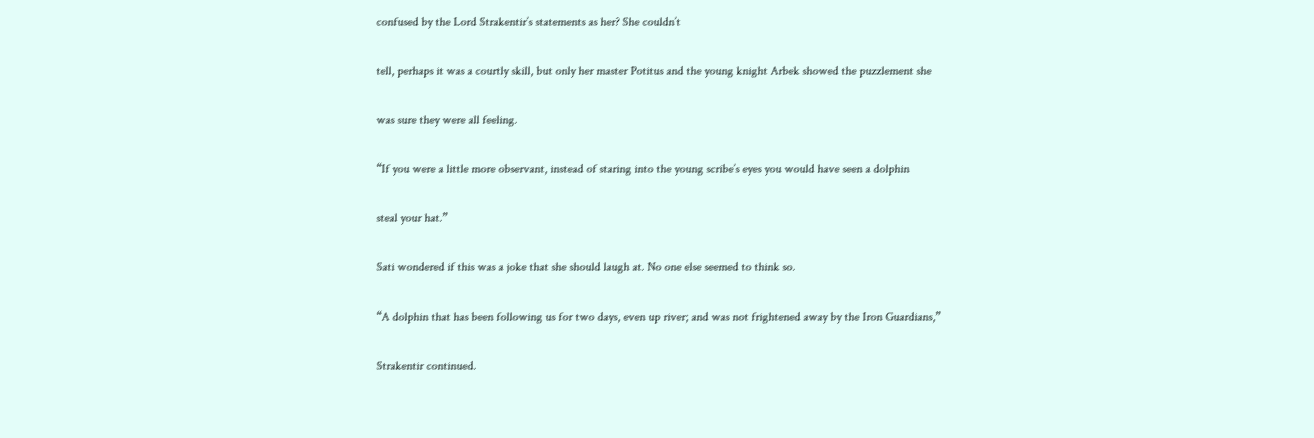confused by the Lord Strakentir’s statements as her? She couldn’t

tell, perhaps it was a courtly skill, but only her master Potitus and the young knight Arbek showed the puzzlement she

was sure they were all feeling.

“If you were a little more observant, instead of staring into the young scribe’s eyes you would have seen a dolphin

steal your hat.”

Sati wondered if this was a joke that she should laugh at. No one else seemed to think so.

“A dolphin that has been following us for two days, even up river; and was not frightened away by the Iron Guardians,”

Strakentir continued.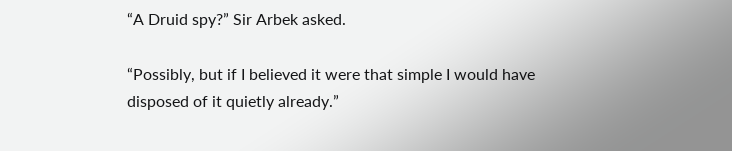“A Druid spy?” Sir Arbek asked.

“Possibly, but if I believed it were that simple I would have disposed of it quietly already.”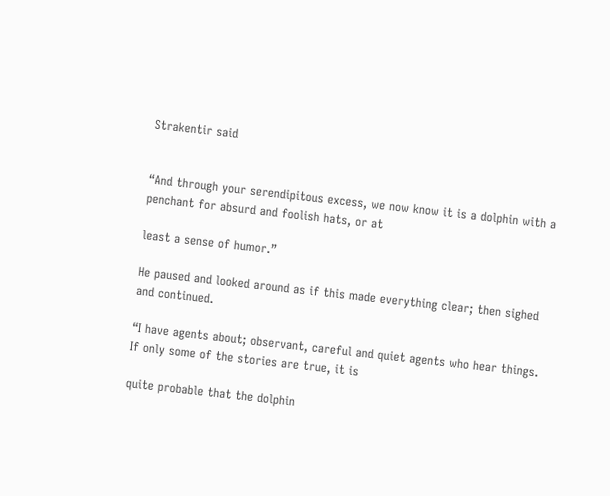Strakentir said


“And through your serendipitous excess, we now know it is a dolphin with a penchant for absurd and foolish hats, or at

least a sense of humor.”

He paused and looked around as if this made everything clear; then sighed and continued.

“I have agents about; observant, careful and quiet agents who hear things. If only some of the stories are true, it is

quite probable that the dolphin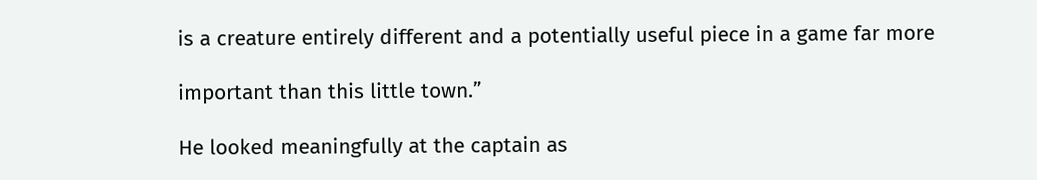is a creature entirely different and a potentially useful piece in a game far more

important than this little town.”

He looked meaningfully at the captain as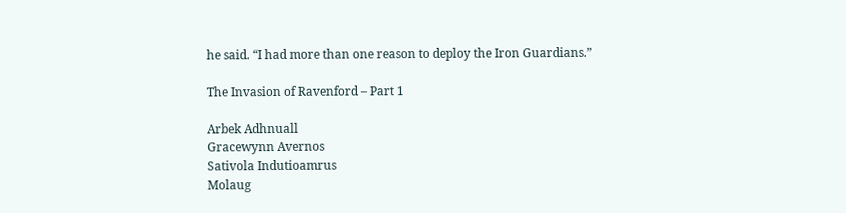he said. “I had more than one reason to deploy the Iron Guardians.”

The Invasion of Ravenford – Part 1

Arbek Adhnuall
Gracewynn Avernos
Sativola Indutioamrus
Molaug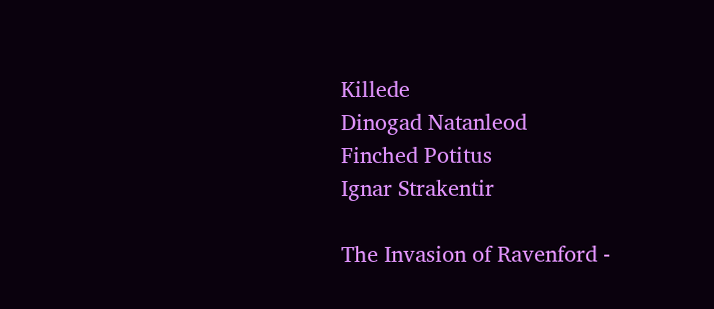Killede
Dinogad Natanleod
Finched Potitus
Ignar Strakentir

The Invasion of Ravenford -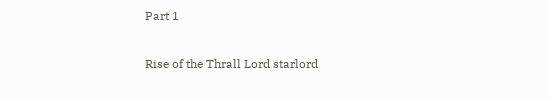Part 1

Rise of the Thrall Lord starlord